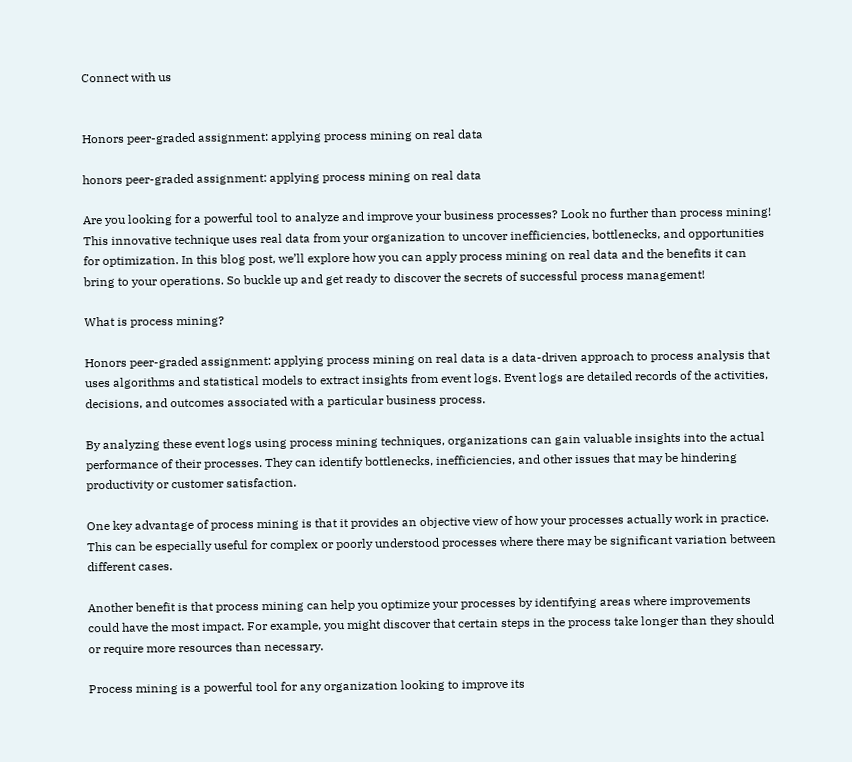Connect with us


Honors peer-graded assignment: applying process mining on real data

honors peer-graded assignment: applying process mining on real data

Are you looking for a powerful tool to analyze and improve your business processes? Look no further than process mining! This innovative technique uses real data from your organization to uncover inefficiencies, bottlenecks, and opportunities for optimization. In this blog post, we’ll explore how you can apply process mining on real data and the benefits it can bring to your operations. So buckle up and get ready to discover the secrets of successful process management!

What is process mining?

Honors peer-graded assignment: applying process mining on real data is a data-driven approach to process analysis that uses algorithms and statistical models to extract insights from event logs. Event logs are detailed records of the activities, decisions, and outcomes associated with a particular business process.

By analyzing these event logs using process mining techniques, organizations can gain valuable insights into the actual performance of their processes. They can identify bottlenecks, inefficiencies, and other issues that may be hindering productivity or customer satisfaction.

One key advantage of process mining is that it provides an objective view of how your processes actually work in practice. This can be especially useful for complex or poorly understood processes where there may be significant variation between different cases.

Another benefit is that process mining can help you optimize your processes by identifying areas where improvements could have the most impact. For example, you might discover that certain steps in the process take longer than they should or require more resources than necessary.

Process mining is a powerful tool for any organization looking to improve its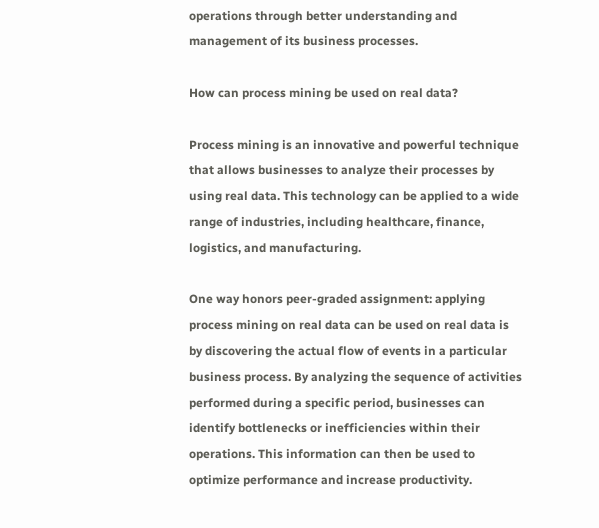operations through better understanding and management of its business processes.

How can process mining be used on real data?

Process mining is an innovative and powerful technique that allows businesses to analyze their processes by using real data. This technology can be applied to a wide range of industries, including healthcare, finance, logistics, and manufacturing.

One way honors peer-graded assignment: applying process mining on real data can be used on real data is by discovering the actual flow of events in a particular business process. By analyzing the sequence of activities performed during a specific period, businesses can identify bottlenecks or inefficiencies within their operations. This information can then be used to optimize performance and increase productivity.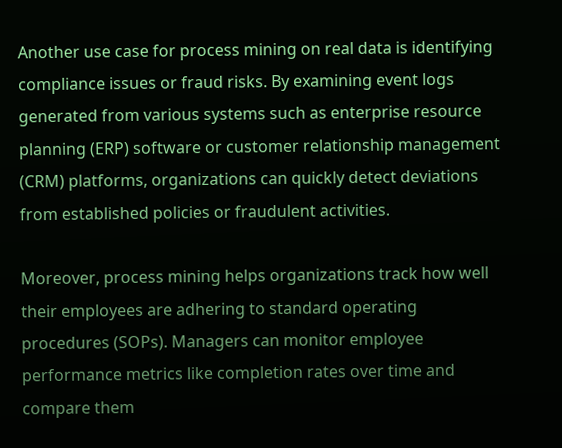Another use case for process mining on real data is identifying compliance issues or fraud risks. By examining event logs generated from various systems such as enterprise resource planning (ERP) software or customer relationship management (CRM) platforms, organizations can quickly detect deviations from established policies or fraudulent activities.

Moreover, process mining helps organizations track how well their employees are adhering to standard operating procedures (SOPs). Managers can monitor employee performance metrics like completion rates over time and compare them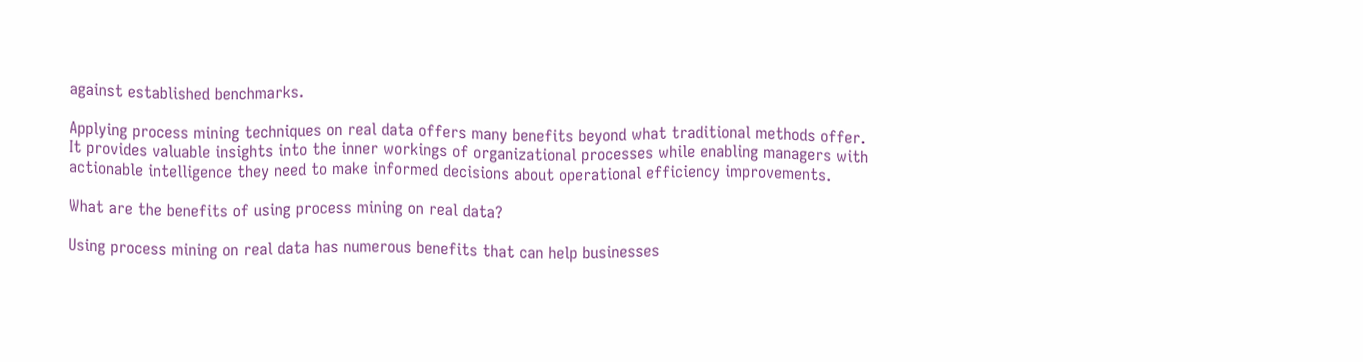against established benchmarks.

Applying process mining techniques on real data offers many benefits beyond what traditional methods offer. It provides valuable insights into the inner workings of organizational processes while enabling managers with actionable intelligence they need to make informed decisions about operational efficiency improvements.

What are the benefits of using process mining on real data?

Using process mining on real data has numerous benefits that can help businesses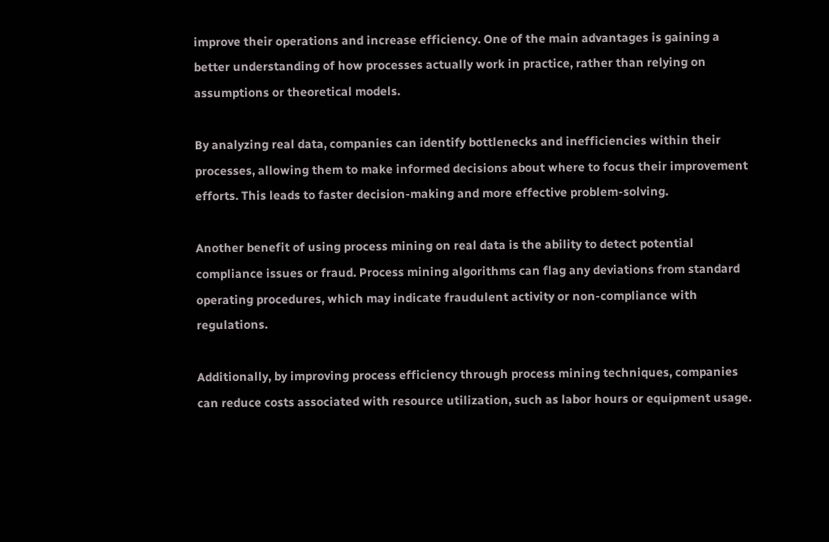improve their operations and increase efficiency. One of the main advantages is gaining a better understanding of how processes actually work in practice, rather than relying on assumptions or theoretical models.

By analyzing real data, companies can identify bottlenecks and inefficiencies within their processes, allowing them to make informed decisions about where to focus their improvement efforts. This leads to faster decision-making and more effective problem-solving.

Another benefit of using process mining on real data is the ability to detect potential compliance issues or fraud. Process mining algorithms can flag any deviations from standard operating procedures, which may indicate fraudulent activity or non-compliance with regulations.

Additionally, by improving process efficiency through process mining techniques, companies can reduce costs associated with resource utilization, such as labor hours or equipment usage.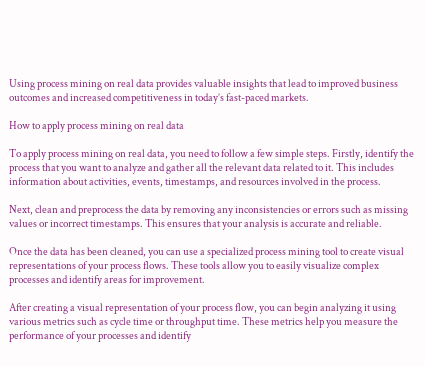Using process mining on real data provides valuable insights that lead to improved business outcomes and increased competitiveness in today’s fast-paced markets.

How to apply process mining on real data

To apply process mining on real data, you need to follow a few simple steps. Firstly, identify the process that you want to analyze and gather all the relevant data related to it. This includes information about activities, events, timestamps, and resources involved in the process.

Next, clean and preprocess the data by removing any inconsistencies or errors such as missing values or incorrect timestamps. This ensures that your analysis is accurate and reliable.

Once the data has been cleaned, you can use a specialized process mining tool to create visual representations of your process flows. These tools allow you to easily visualize complex processes and identify areas for improvement.

After creating a visual representation of your process flow, you can begin analyzing it using various metrics such as cycle time or throughput time. These metrics help you measure the performance of your processes and identify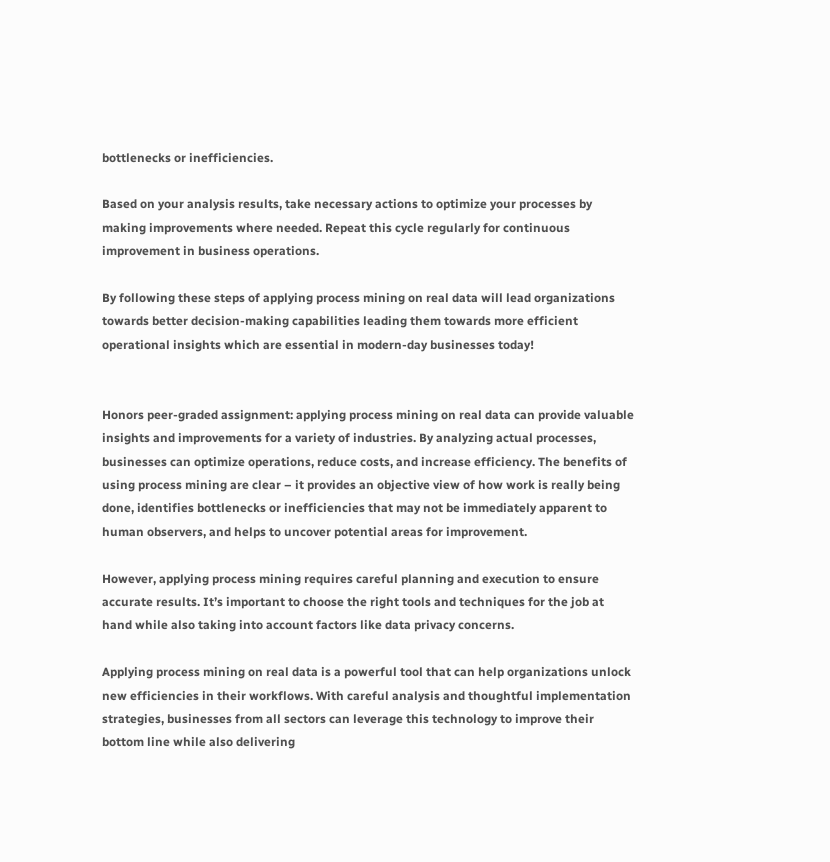bottlenecks or inefficiencies.

Based on your analysis results, take necessary actions to optimize your processes by making improvements where needed. Repeat this cycle regularly for continuous improvement in business operations.

By following these steps of applying process mining on real data will lead organizations towards better decision-making capabilities leading them towards more efficient operational insights which are essential in modern-day businesses today!


Honors peer-graded assignment: applying process mining on real data can provide valuable insights and improvements for a variety of industries. By analyzing actual processes, businesses can optimize operations, reduce costs, and increase efficiency. The benefits of using process mining are clear – it provides an objective view of how work is really being done, identifies bottlenecks or inefficiencies that may not be immediately apparent to human observers, and helps to uncover potential areas for improvement.

However, applying process mining requires careful planning and execution to ensure accurate results. It’s important to choose the right tools and techniques for the job at hand while also taking into account factors like data privacy concerns.

Applying process mining on real data is a powerful tool that can help organizations unlock new efficiencies in their workflows. With careful analysis and thoughtful implementation strategies, businesses from all sectors can leverage this technology to improve their bottom line while also delivering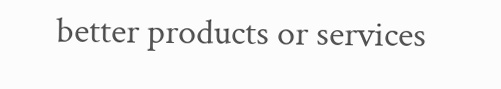better products or services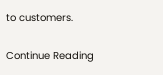to customers.

Continue Reading